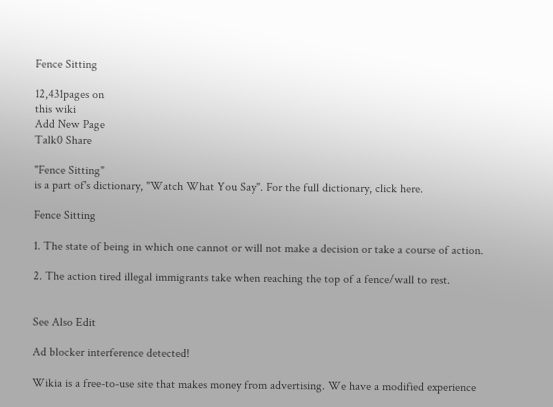Fence Sitting

12,431pages on
this wiki
Add New Page
Talk0 Share

"Fence Sitting"
is a part of's dictionary, "Watch What You Say". For the full dictionary, click here.

Fence Sitting

1. The state of being in which one cannot or will not make a decision or take a course of action.

2. The action tired illegal immigrants take when reaching the top of a fence/wall to rest.


See Also Edit

Ad blocker interference detected!

Wikia is a free-to-use site that makes money from advertising. We have a modified experience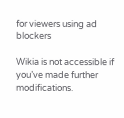for viewers using ad blockers

Wikia is not accessible if you’ve made further modifications.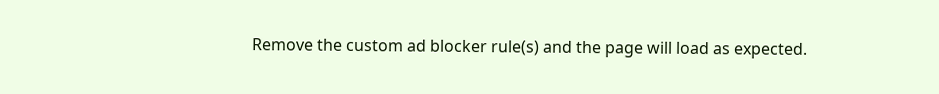Remove the custom ad blocker rule(s) and the page will load as expected.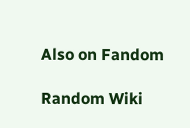Also on Fandom

Random Wiki